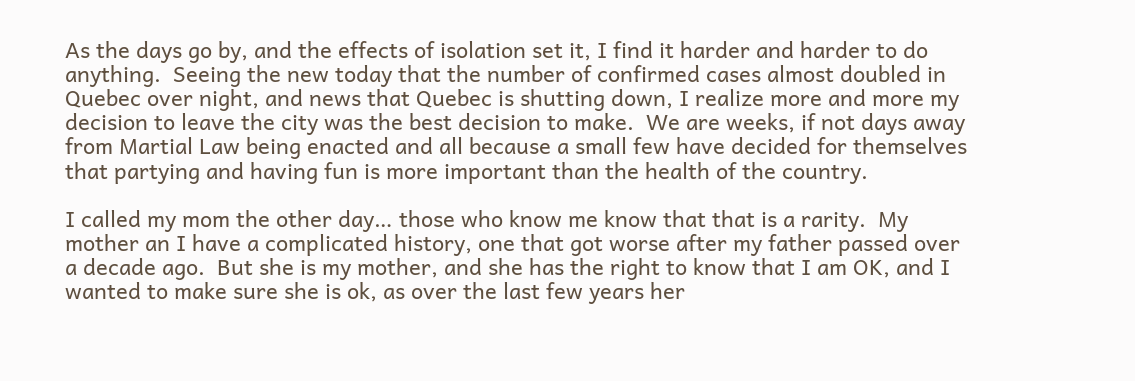As the days go by, and the effects of isolation set it, I find it harder and harder to do anything.  Seeing the new today that the number of confirmed cases almost doubled in Quebec over night, and news that Quebec is shutting down, I realize more and more my decision to leave the city was the best decision to make.  We are weeks, if not days away from Martial Law being enacted and all because a small few have decided for themselves that partying and having fun is more important than the health of the country.

I called my mom the other day… those who know me know that that is a rarity.  My mother an I have a complicated history, one that got worse after my father passed over a decade ago.  But she is my mother, and she has the right to know that I am OK, and I wanted to make sure she is ok, as over the last few years her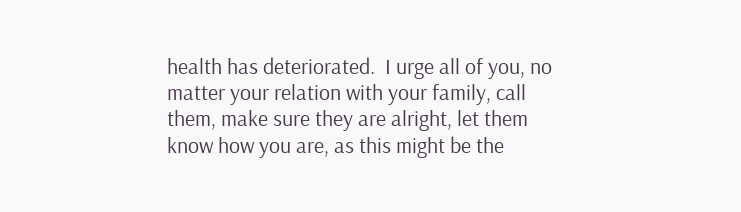health has deteriorated.  I urge all of you, no matter your relation with your family, call them, make sure they are alright, let them know how you are, as this might be the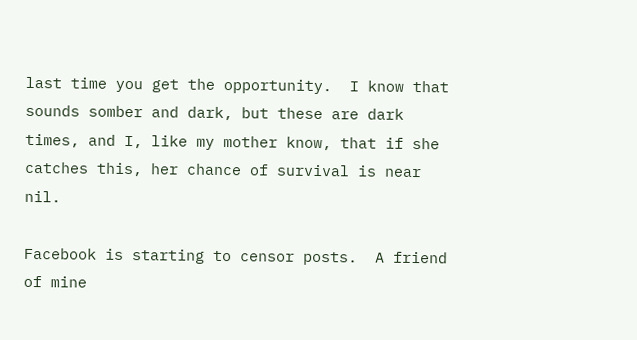last time you get the opportunity.  I know that sounds somber and dark, but these are dark times, and I, like my mother know, that if she catches this, her chance of survival is near nil.

Facebook is starting to censor posts.  A friend of mine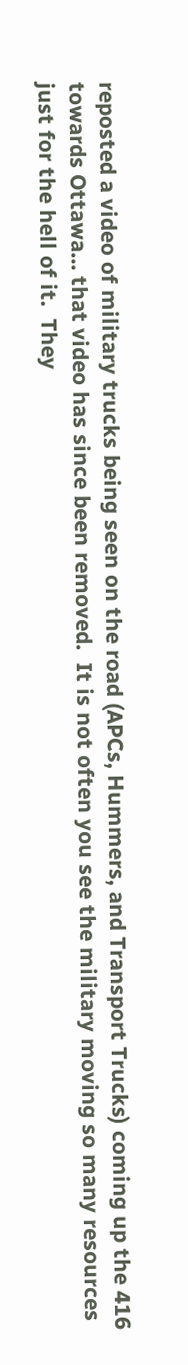reposted a video of military trucks being seen on the road (APCs, Hummers, and Transport Trucks) coming up the 416 towards Ottawa… that video has since been removed.  It is not often you see the military moving so many resources just for the hell of it.  They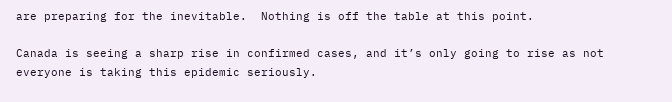are preparing for the inevitable.  Nothing is off the table at this point.

Canada is seeing a sharp rise in confirmed cases, and it’s only going to rise as not everyone is taking this epidemic seriously.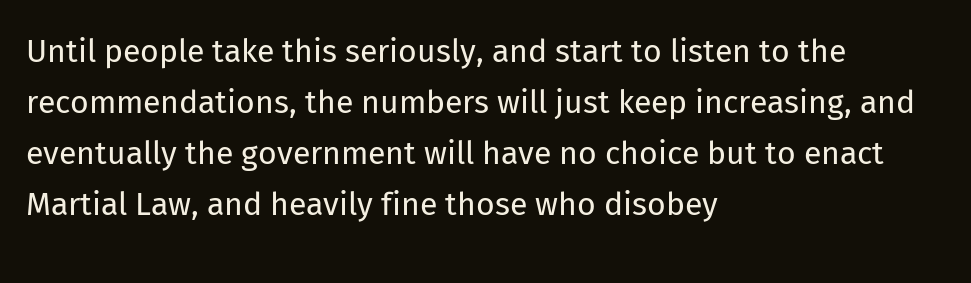Until people take this seriously, and start to listen to the recommendations, the numbers will just keep increasing, and eventually the government will have no choice but to enact Martial Law, and heavily fine those who disobey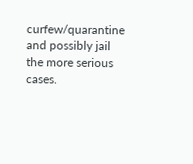curfew/quarantine and possibly jail the more serious cases.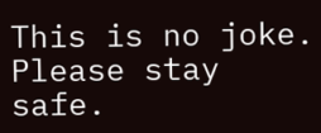This is no joke.  Please stay safe.